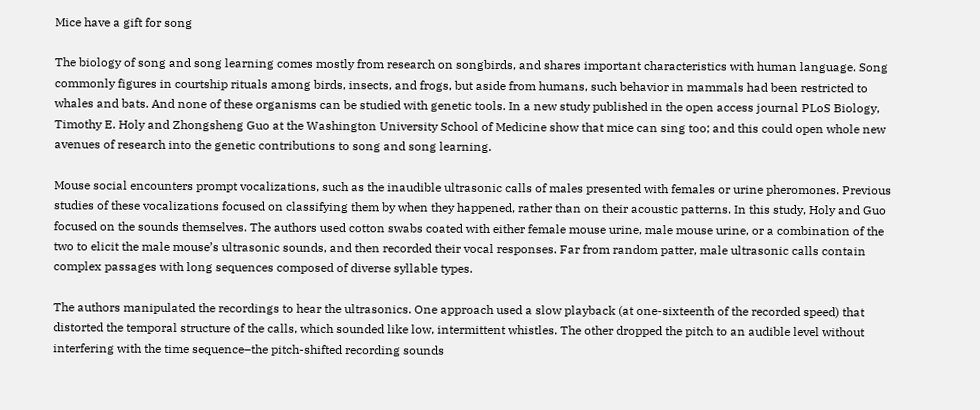Mice have a gift for song

The biology of song and song learning comes mostly from research on songbirds, and shares important characteristics with human language. Song commonly figures in courtship rituals among birds, insects, and frogs, but aside from humans, such behavior in mammals had been restricted to whales and bats. And none of these organisms can be studied with genetic tools. In a new study published in the open access journal PLoS Biology, Timothy E. Holy and Zhongsheng Guo at the Washington University School of Medicine show that mice can sing too; and this could open whole new avenues of research into the genetic contributions to song and song learning.

Mouse social encounters prompt vocalizations, such as the inaudible ultrasonic calls of males presented with females or urine pheromones. Previous studies of these vocalizations focused on classifying them by when they happened, rather than on their acoustic patterns. In this study, Holy and Guo focused on the sounds themselves. The authors used cotton swabs coated with either female mouse urine, male mouse urine, or a combination of the two to elicit the male mouse’s ultrasonic sounds, and then recorded their vocal responses. Far from random patter, male ultrasonic calls contain complex passages with long sequences composed of diverse syllable types.

The authors manipulated the recordings to hear the ultrasonics. One approach used a slow playback (at one-sixteenth of the recorded speed) that distorted the temporal structure of the calls, which sounded like low, intermittent whistles. The other dropped the pitch to an audible level without interfering with the time sequence–the pitch-shifted recording sounds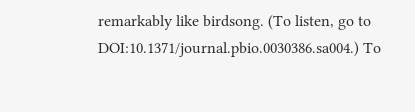remarkably like birdsong. (To listen, go to DOI:10.1371/journal.pbio.0030386.sa004.) To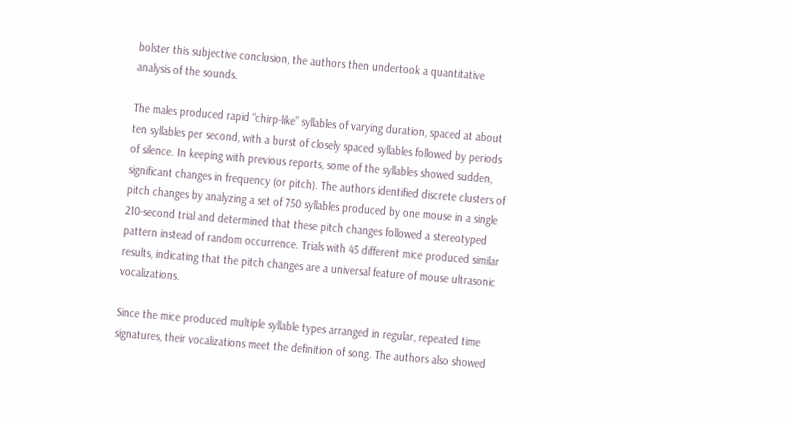bolster this subjective conclusion, the authors then undertook a quantitative analysis of the sounds.

The males produced rapid “chirp-like” syllables of varying duration, spaced at about ten syllables per second, with a burst of closely spaced syllables followed by periods of silence. In keeping with previous reports, some of the syllables showed sudden, significant changes in frequency (or pitch). The authors identified discrete clusters of pitch changes by analyzing a set of 750 syllables produced by one mouse in a single 210-second trial and determined that these pitch changes followed a stereotyped pattern instead of random occurrence. Trials with 45 different mice produced similar results, indicating that the pitch changes are a universal feature of mouse ultrasonic vocalizations.

Since the mice produced multiple syllable types arranged in regular, repeated time signatures, their vocalizations meet the definition of song. The authors also showed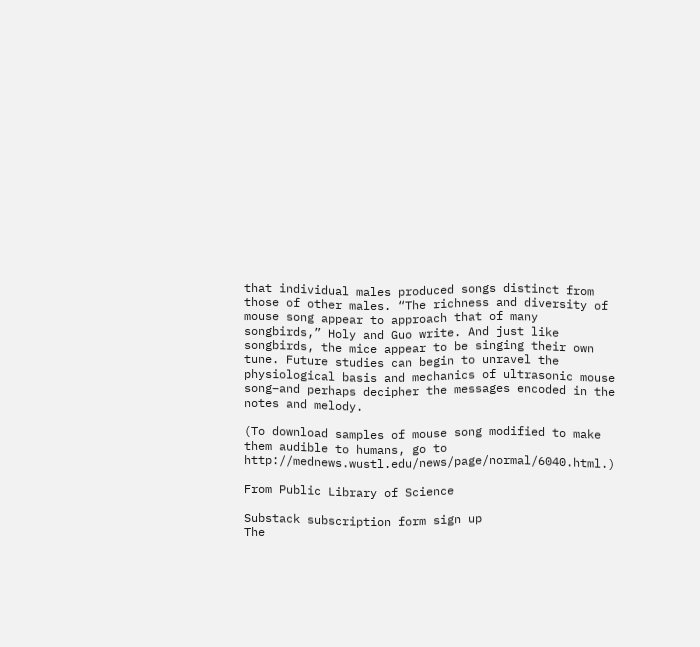that individual males produced songs distinct from those of other males. “The richness and diversity of mouse song appear to approach that of many songbirds,” Holy and Guo write. And just like songbirds, the mice appear to be singing their own tune. Future studies can begin to unravel the physiological basis and mechanics of ultrasonic mouse song–and perhaps decipher the messages encoded in the notes and melody.

(To download samples of mouse song modified to make them audible to humans, go to http://mednews.wustl.edu/news/page/normal/6040.html.)

From Public Library of Science

Substack subscription form sign up
The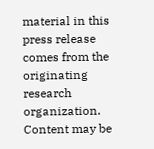material in this press release comes from the originating research organization. Content may be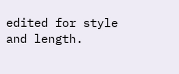edited for style and length.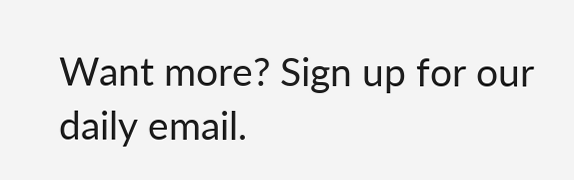Want more? Sign up for our daily email.